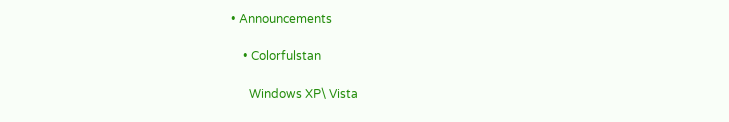• Announcements

    • Colorfulstan

      Windows XP\ Vista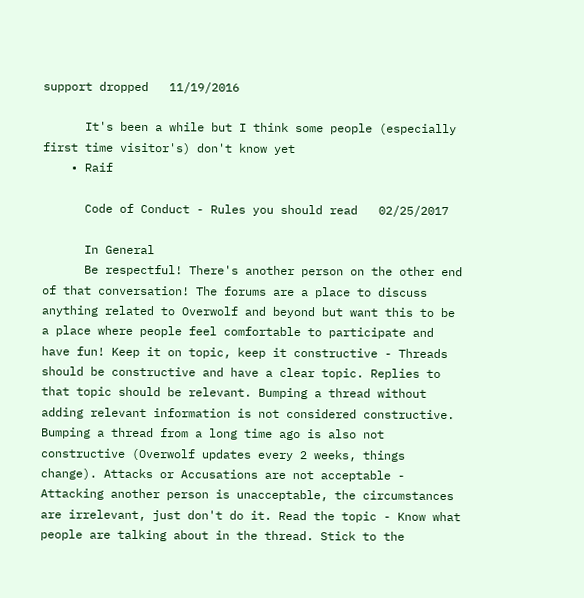support dropped   11/19/2016

      It's been a while but I think some people (especially first time visitor's) don't know yet
    • Raif

      Code of Conduct - Rules you should read   02/25/2017

      In General
      Be respectful! There's another person on the other end of that conversation! The forums are a place to discuss anything related to Overwolf and beyond but want this to be a place where people feel comfortable to participate and have fun! Keep it on topic, keep it constructive - Threads should be constructive and have a clear topic. Replies to that topic should be relevant. Bumping a thread without adding relevant information is not considered constructive. Bumping a thread from a long time ago is also not constructive (Overwolf updates every 2 weeks, things change). Attacks or Accusations are not acceptable - Attacking another person is unacceptable, the circumstances are irrelevant, just don't do it. Read the topic - Know what people are talking about in the thread. Stick to the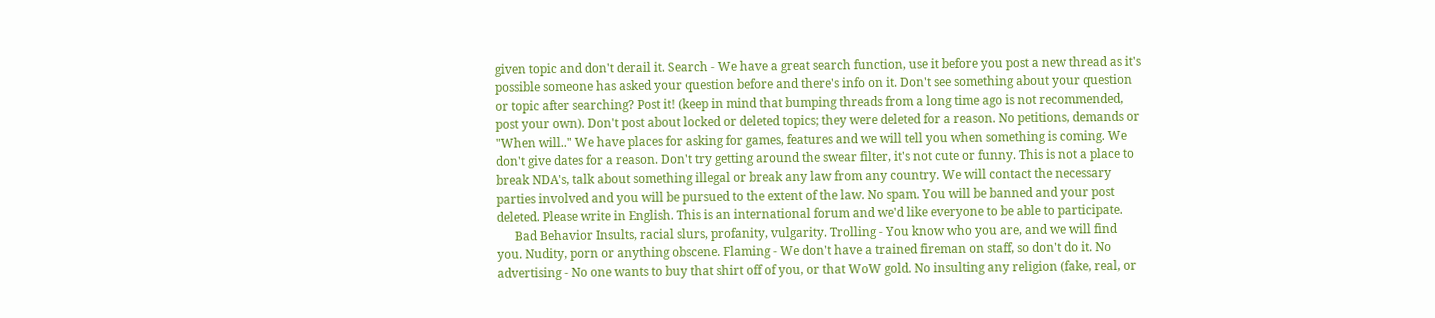given topic and don't derail it. Search - We have a great search function, use it before you post a new thread as it's possible someone has asked your question before and there's info on it. Don't see something about your question or topic after searching? Post it! (keep in mind that bumping threads from a long time ago is not recommended, post your own). Don't post about locked or deleted topics; they were deleted for a reason. No petitions, demands or "When will.." We have places for asking for games, features and we will tell you when something is coming. We don't give dates for a reason. Don't try getting around the swear filter, it's not cute or funny. This is not a place to break NDA's, talk about something illegal or break any law from any country. We will contact the necessary parties involved and you will be pursued to the extent of the law. No spam. You will be banned and your post deleted. Please write in English. This is an international forum and we'd like everyone to be able to participate.
      Bad Behavior Insults, racial slurs, profanity, vulgarity. Trolling - You know who you are, and we will find you. Nudity, porn or anything obscene. Flaming - We don't have a trained fireman on staff, so don't do it. No advertising - No one wants to buy that shirt off of you, or that WoW gold. No insulting any religion (fake, real, or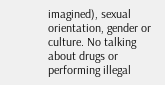imagined), sexual orientation, gender or culture. No talking about drugs or performing illegal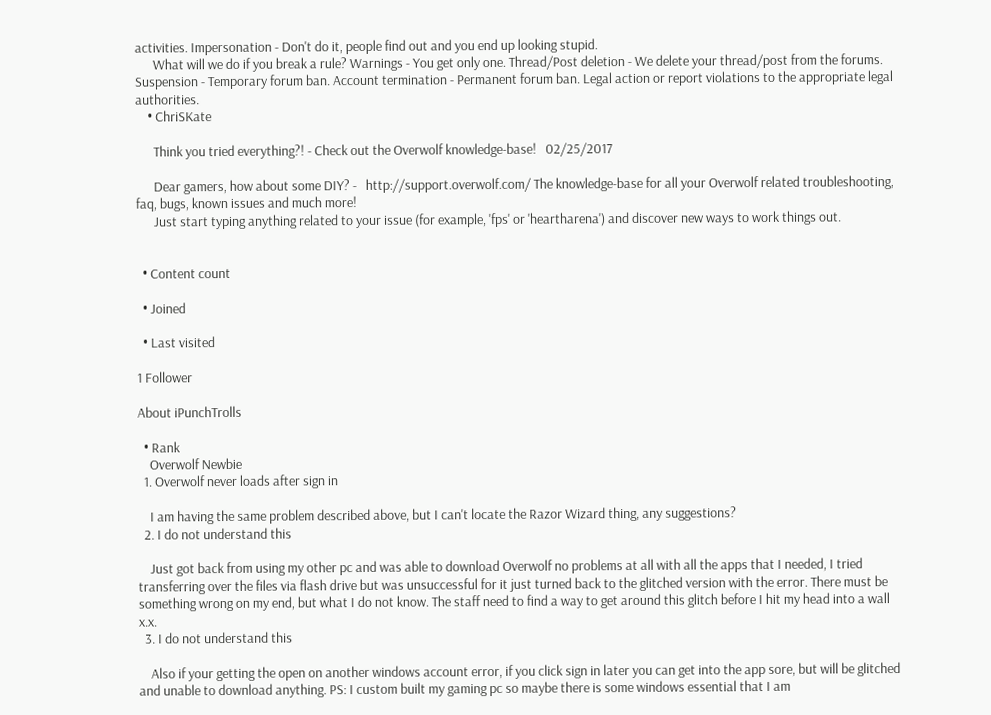activities. Impersonation - Don't do it, people find out and you end up looking stupid.
      What will we do if you break a rule? Warnings - You get only one. Thread/Post deletion - We delete your thread/post from the forums. Suspension - Temporary forum ban. Account termination - Permanent forum ban. Legal action or report violations to the appropriate legal authorities.
    • ChriSKate

      Think you tried everything?! - Check out the Overwolf knowledge-base!   02/25/2017

      Dear gamers, how about some DIY? -   http://support.overwolf.com/ The knowledge-base for all your Overwolf related troubleshooting, faq, bugs, known issues and much more!
      Just start typing anything related to your issue (for example, 'fps' or 'heartharena') and discover new ways to work things out.


  • Content count

  • Joined

  • Last visited

1 Follower

About iPunchTrolls

  • Rank
    Overwolf Newbie
  1. Overwolf never loads after sign in

    I am having the same problem described above, but I can't locate the Razor Wizard thing, any suggestions?
  2. I do not understand this

    Just got back from using my other pc and was able to download Overwolf no problems at all with all the apps that I needed, I tried transferring over the files via flash drive but was unsuccessful for it just turned back to the glitched version with the error. There must be something wrong on my end, but what I do not know. The staff need to find a way to get around this glitch before I hit my head into a wall x.x.
  3. I do not understand this

    Also if your getting the open on another windows account error, if you click sign in later you can get into the app sore, but will be glitched and unable to download anything. PS: I custom built my gaming pc so maybe there is some windows essential that I am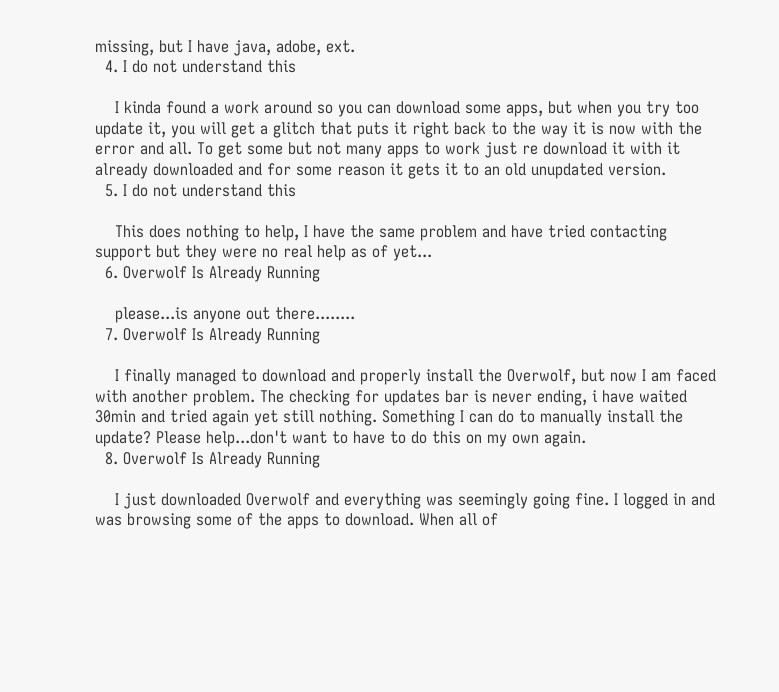missing, but I have java, adobe, ext.
  4. I do not understand this

    I kinda found a work around so you can download some apps, but when you try too update it, you will get a glitch that puts it right back to the way it is now with the error and all. To get some but not many apps to work just re download it with it already downloaded and for some reason it gets it to an old unupdated version.
  5. I do not understand this

    This does nothing to help, I have the same problem and have tried contacting support but they were no real help as of yet...
  6. Overwolf Is Already Running

    please...is anyone out there........
  7. Overwolf Is Already Running

    I finally managed to download and properly install the Overwolf, but now I am faced with another problem. The checking for updates bar is never ending, i have waited 30min and tried again yet still nothing. Something I can do to manually install the update? Please help...don't want to have to do this on my own again.
  8. Overwolf Is Already Running

    I just downloaded Overwolf and everything was seemingly going fine. I logged in and was browsing some of the apps to download. When all of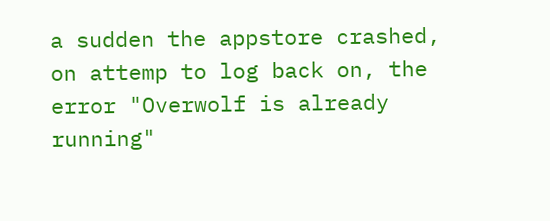a sudden the appstore crashed, on attemp to log back on, the error "Overwolf is already running"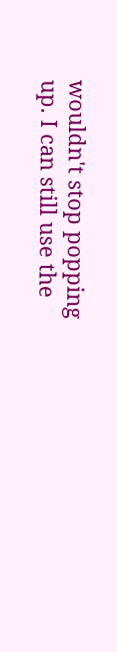wouldn't stop popping up. I can still use the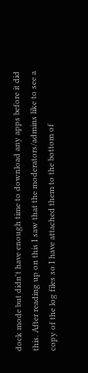dock mode but didn't have enough time to download any apps before it did this. After reading up on this I saw that the moderators/admins like to see a copy of the log files so I have attached them to the bottom of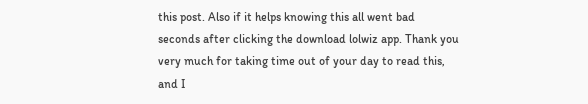this post. Also if it helps knowing this all went bad seconds after clicking the download lolwiz app. Thank you very much for taking time out of your day to read this, and I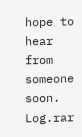hope to hear from someone soon. Log.rar